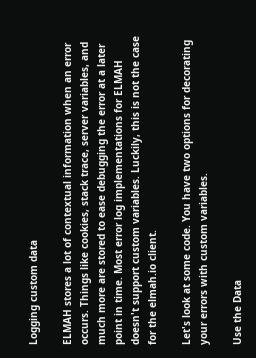Logging custom data

ELMAH stores a lot of contextual information when an error occurs. Things like cookies, stack trace, server variables, and much more are stored to ease debugging the error at a later point in time. Most error log implementations for ELMAH doesn't support custom variables. Luckily, this is not the case for the elmah.io client.

Let's look at some code. You have two options for decorating your errors with custom variables.

Use the Data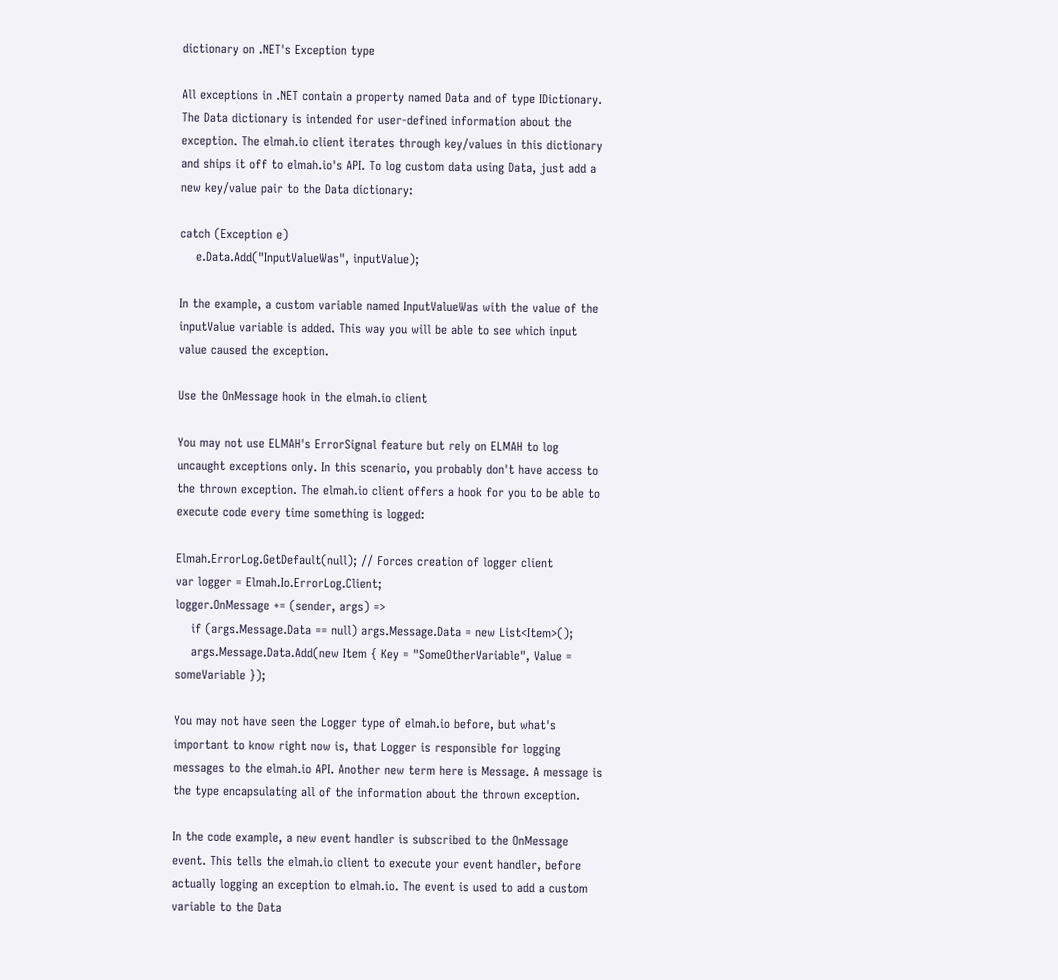dictionary on .NET's Exception type

All exceptions in .NET contain a property named Data and of type IDictionary. The Data dictionary is intended for user-defined information about the exception. The elmah.io client iterates through key/values in this dictionary and ships it off to elmah.io's API. To log custom data using Data, just add a new key/value pair to the Data dictionary:

catch (Exception e)
    e.Data.Add("InputValueWas", inputValue);

In the example, a custom variable named InputValueWas with the value of the inputValue variable is added. This way you will be able to see which input value caused the exception.

Use the OnMessage hook in the elmah.io client

You may not use ELMAH's ErrorSignal feature but rely on ELMAH to log uncaught exceptions only. In this scenario, you probably don't have access to the thrown exception. The elmah.io client offers a hook for you to be able to execute code every time something is logged:

Elmah.ErrorLog.GetDefault(null); // Forces creation of logger client
var logger = Elmah.Io.ErrorLog.Client;
logger.OnMessage += (sender, args) =>
    if (args.Message.Data == null) args.Message.Data = new List<Item>();
    args.Message.Data.Add(new Item { Key = "SomeOtherVariable", Value = someVariable });

You may not have seen the Logger type of elmah.io before, but what's important to know right now is, that Logger is responsible for logging messages to the elmah.io API. Another new term here is Message. A message is the type encapsulating all of the information about the thrown exception.

In the code example, a new event handler is subscribed to the OnMessage event. This tells the elmah.io client to execute your event handler, before actually logging an exception to elmah.io. The event is used to add a custom variable to the Data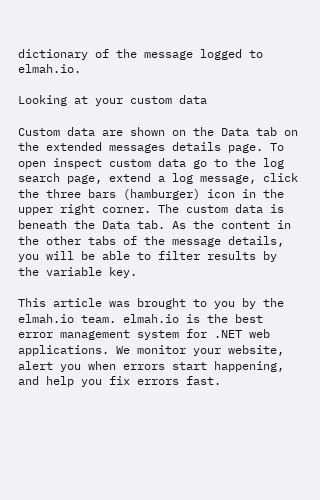dictionary of the message logged to elmah.io.

Looking at your custom data

Custom data are shown on the Data tab on the extended messages details page. To open inspect custom data go to the log search page, extend a log message, click the three bars (hamburger) icon in the upper right corner. The custom data is beneath the Data tab. As the content in the other tabs of the message details, you will be able to filter results by the variable key.

This article was brought to you by the elmah.io team. elmah.io is the best error management system for .NET web applications. We monitor your website, alert you when errors start happening, and help you fix errors fast.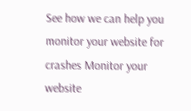See how we can help you monitor your website for crashes Monitor your website